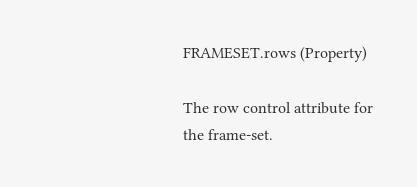FRAMESET.rows (Property)

The row control attribute for the frame-set.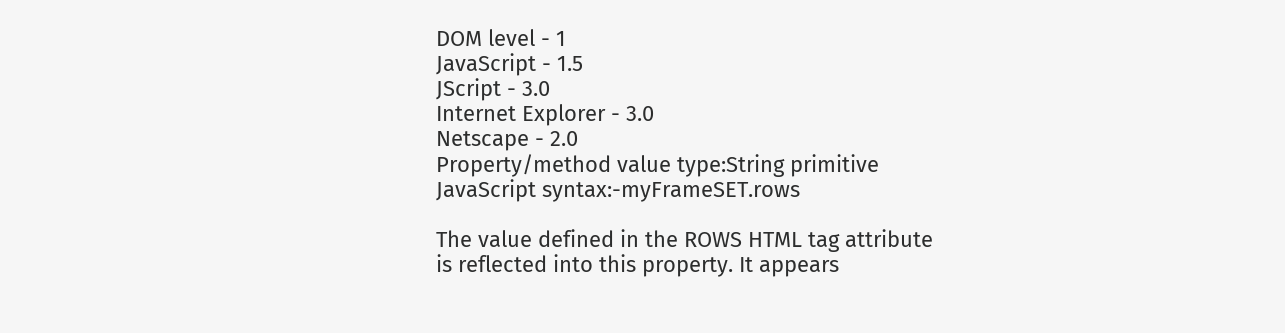DOM level - 1
JavaScript - 1.5
JScript - 3.0
Internet Explorer - 3.0
Netscape - 2.0
Property/method value type:String primitive
JavaScript syntax:-myFrameSET.rows

The value defined in the ROWS HTML tag attribute is reflected into this property. It appears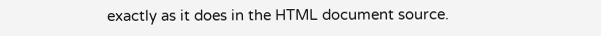exactly as it does in the HTML document source.